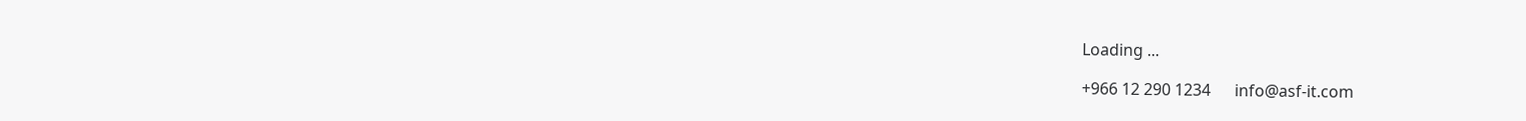Loading ...

+966 12 290 1234      info@asf-it.com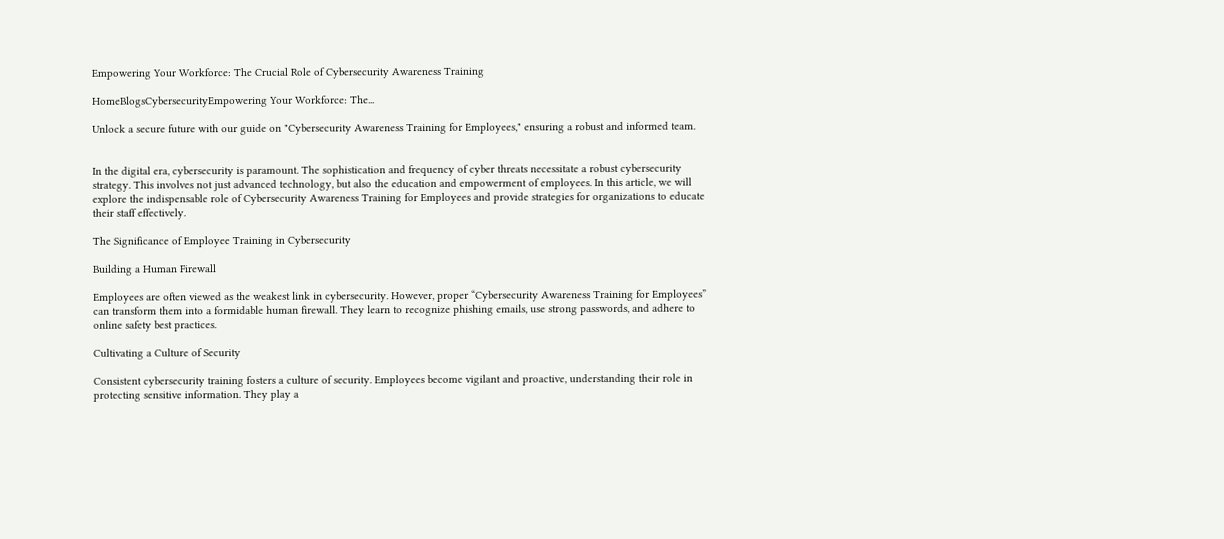Empowering Your Workforce: The Crucial Role of Cybersecurity Awareness Training

HomeBlogsCybersecurityEmpowering Your Workforce: The...

Unlock a secure future with our guide on "Cybersecurity Awareness Training for Employees," ensuring a robust and informed team.


In the digital era, cybersecurity is paramount. The sophistication and frequency of cyber threats necessitate a robust cybersecurity strategy. This involves not just advanced technology, but also the education and empowerment of employees. In this article, we will explore the indispensable role of Cybersecurity Awareness Training for Employees and provide strategies for organizations to educate their staff effectively.

The Significance of Employee Training in Cybersecurity

Building a Human Firewall

Employees are often viewed as the weakest link in cybersecurity. However, proper “Cybersecurity Awareness Training for Employees” can transform them into a formidable human firewall. They learn to recognize phishing emails, use strong passwords, and adhere to online safety best practices.

Cultivating a Culture of Security

Consistent cybersecurity training fosters a culture of security. Employees become vigilant and proactive, understanding their role in protecting sensitive information. They play a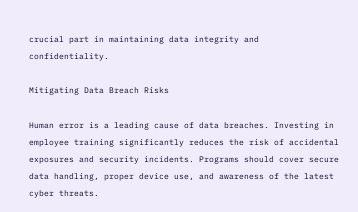crucial part in maintaining data integrity and confidentiality.

Mitigating Data Breach Risks

Human error is a leading cause of data breaches. Investing in employee training significantly reduces the risk of accidental exposures and security incidents. Programs should cover secure data handling, proper device use, and awareness of the latest cyber threats.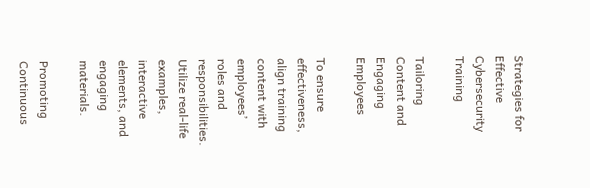Strategies for Effective Cybersecurity Training

Tailoring Content and Engaging Employees

To ensure effectiveness, align training content with employees’ roles and responsibilities. Utilize real-life examples, interactive elements, and engaging materials.

Promoting Continuous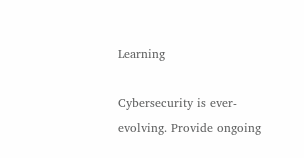Learning

Cybersecurity is ever-evolving. Provide ongoing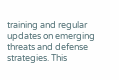training and regular updates on emerging threats and defense strategies. This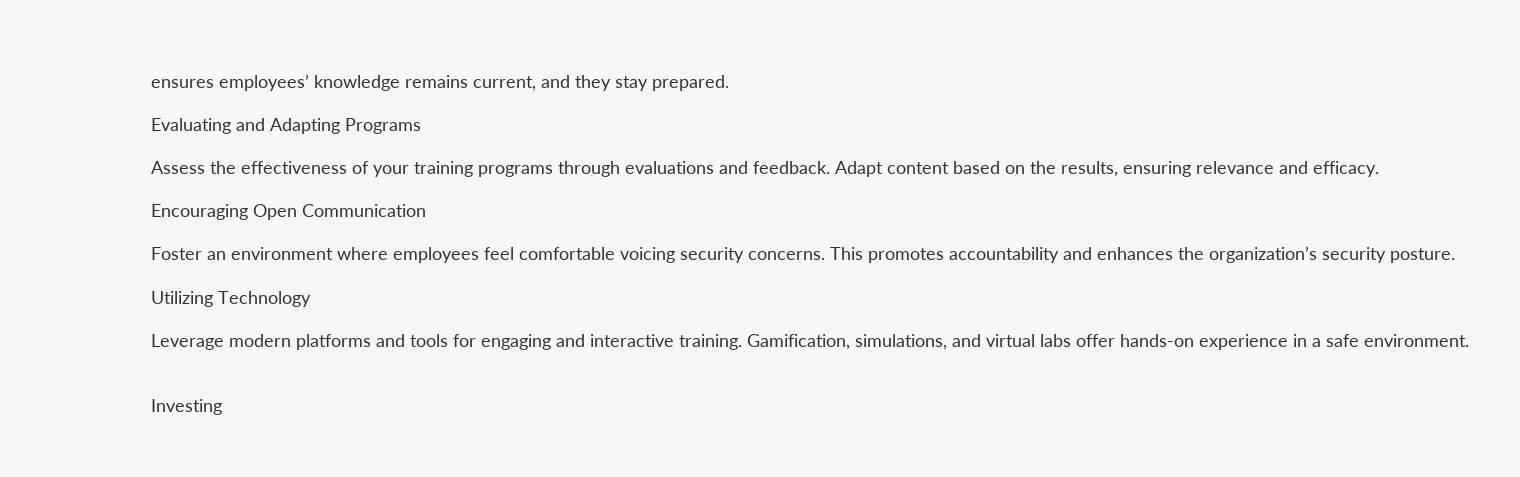ensures employees’ knowledge remains current, and they stay prepared.

Evaluating and Adapting Programs

Assess the effectiveness of your training programs through evaluations and feedback. Adapt content based on the results, ensuring relevance and efficacy.

Encouraging Open Communication

Foster an environment where employees feel comfortable voicing security concerns. This promotes accountability and enhances the organization’s security posture.

Utilizing Technology

Leverage modern platforms and tools for engaging and interactive training. Gamification, simulations, and virtual labs offer hands-on experience in a safe environment.


Investing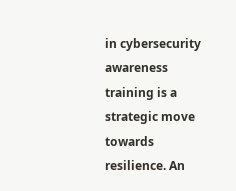in cybersecurity awareness training is a strategic move towards resilience. An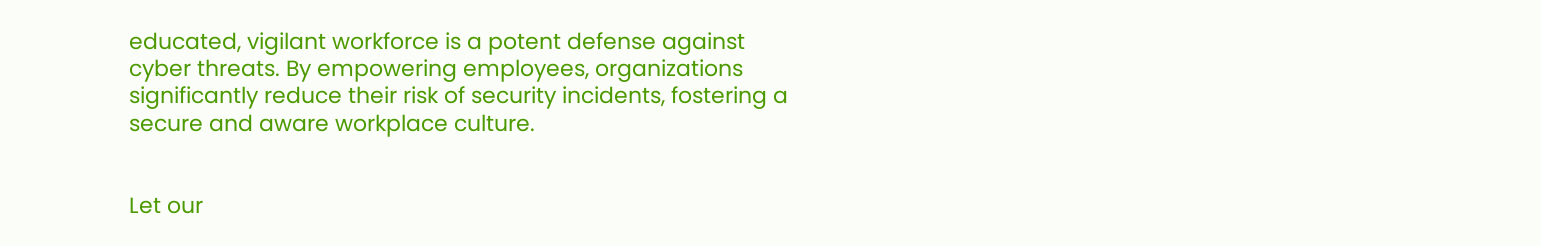educated, vigilant workforce is a potent defense against cyber threats. By empowering employees, organizations significantly reduce their risk of security incidents, fostering a secure and aware workplace culture.


Let our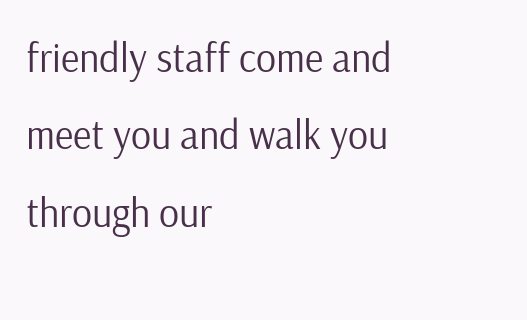friendly staff come and meet you and walk you through our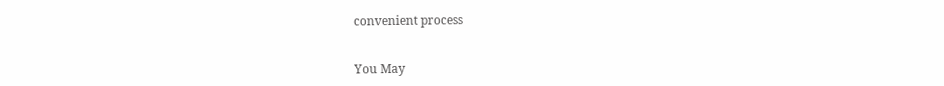convenient process


You May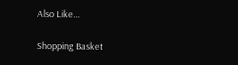Also Like…

Shopping Basket